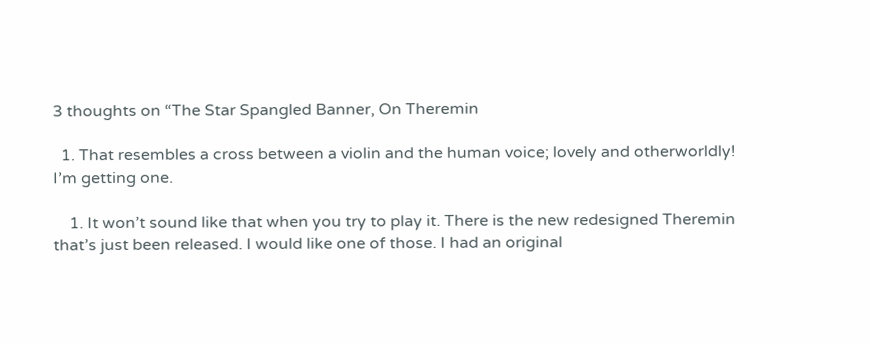3 thoughts on “The Star Spangled Banner, On Theremin

  1. That resembles a cross between a violin and the human voice; lovely and otherworldly! I’m getting one.

    1. It won’t sound like that when you try to play it. There is the new redesigned Theremin that’s just been released. I would like one of those. I had an original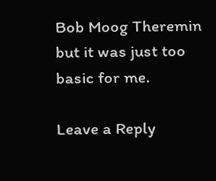Bob Moog Theremin but it was just too basic for me.

Leave a Reply